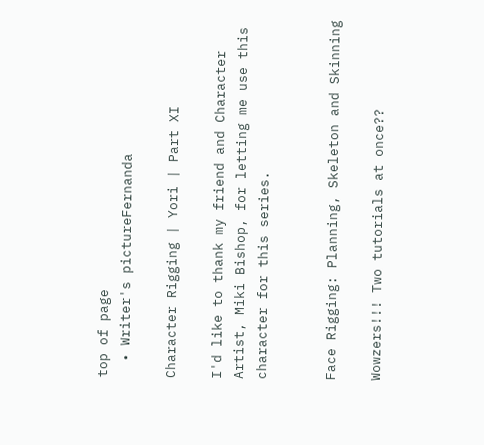top of page
  • Writer's pictureFernanda

Character Rigging | Yori | Part XI

I'd like to thank my friend and Character Artist, Miki Bishop, for letting me use this character for this series.


Face Rigging: Planning, Skeleton and Skinning

Wowzers!!! Two tutorials at once??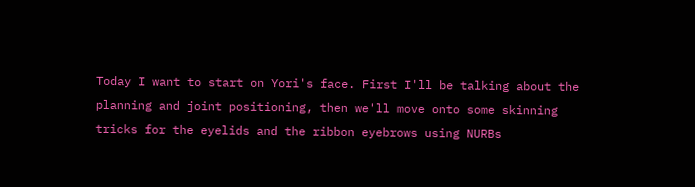Today I want to start on Yori's face. First I'll be talking about the planning and joint positioning, then we'll move onto some skinning tricks for the eyelids and the ribbon eyebrows using NURBs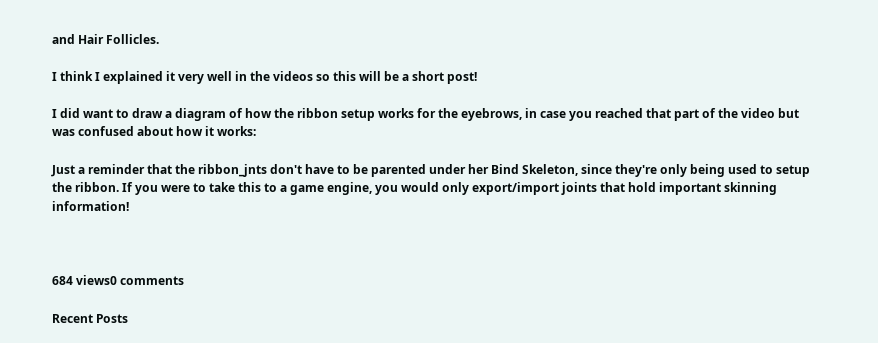and Hair Follicles.

I think I explained it very well in the videos so this will be a short post!

I did want to draw a diagram of how the ribbon setup works for the eyebrows, in case you reached that part of the video but was confused about how it works:

Just a reminder that the ribbon_jnts don't have to be parented under her Bind Skeleton, since they're only being used to setup the ribbon. If you were to take this to a game engine, you would only export/import joints that hold important skinning information!



684 views0 comments

Recent Posts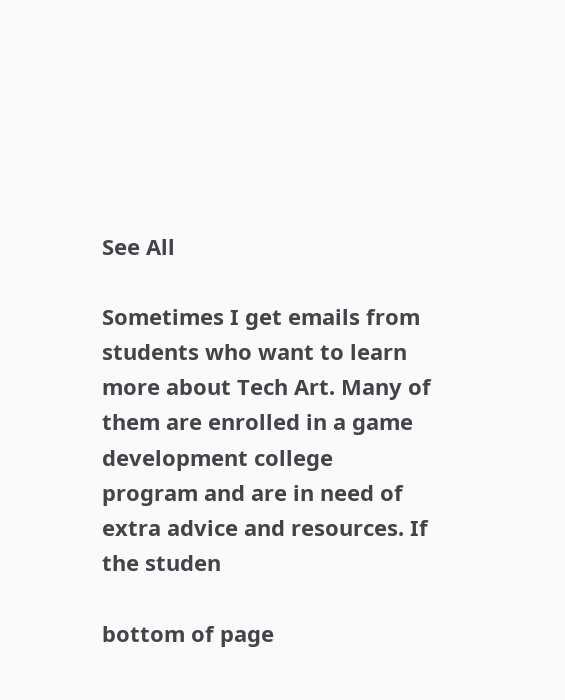See All

Sometimes I get emails from students who want to learn more about Tech Art. Many of them are enrolled in a game development college program and are in need of extra advice and resources. If the studen

bottom of page